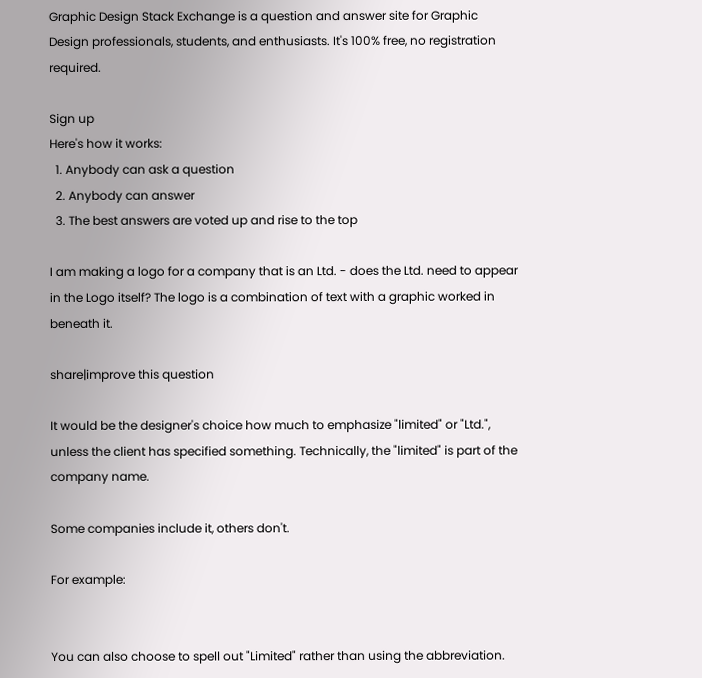Graphic Design Stack Exchange is a question and answer site for Graphic Design professionals, students, and enthusiasts. It's 100% free, no registration required.

Sign up
Here's how it works:
  1. Anybody can ask a question
  2. Anybody can answer
  3. The best answers are voted up and rise to the top

I am making a logo for a company that is an Ltd. - does the Ltd. need to appear in the Logo itself? The logo is a combination of text with a graphic worked in beneath it.

share|improve this question

It would be the designer's choice how much to emphasize "limited" or "Ltd.", unless the client has specified something. Technically, the "limited" is part of the company name.

Some companies include it, others don't.

For example:


You can also choose to spell out "Limited" rather than using the abbreviation.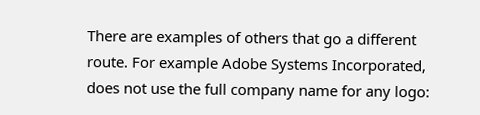There are examples of others that go a different route. For example Adobe Systems Incorporated, does not use the full company name for any logo: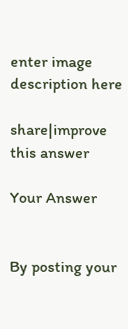enter image description here

share|improve this answer

Your Answer


By posting your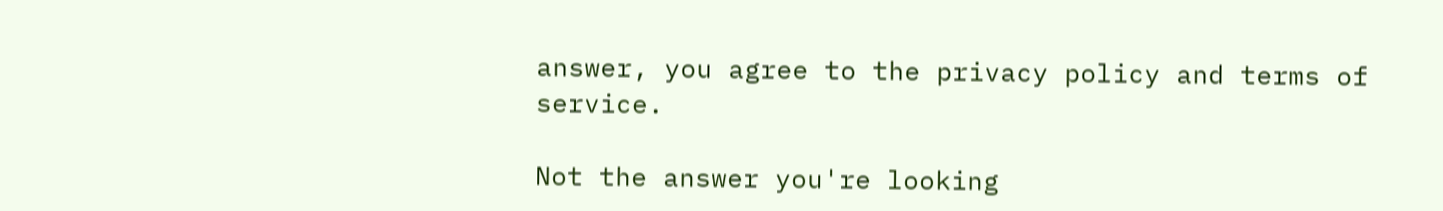answer, you agree to the privacy policy and terms of service.

Not the answer you're looking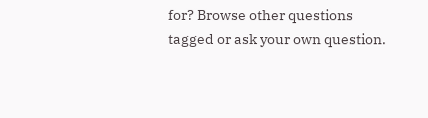for? Browse other questions tagged or ask your own question.